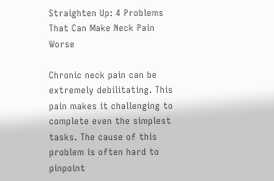Straighten Up: 4 Problems That Can Make Neck Pain Worse

Chronic neck pain can be extremely debilitating. This pain makes it challenging to complete even the simplest tasks. The cause of this problem is often hard to pinpoint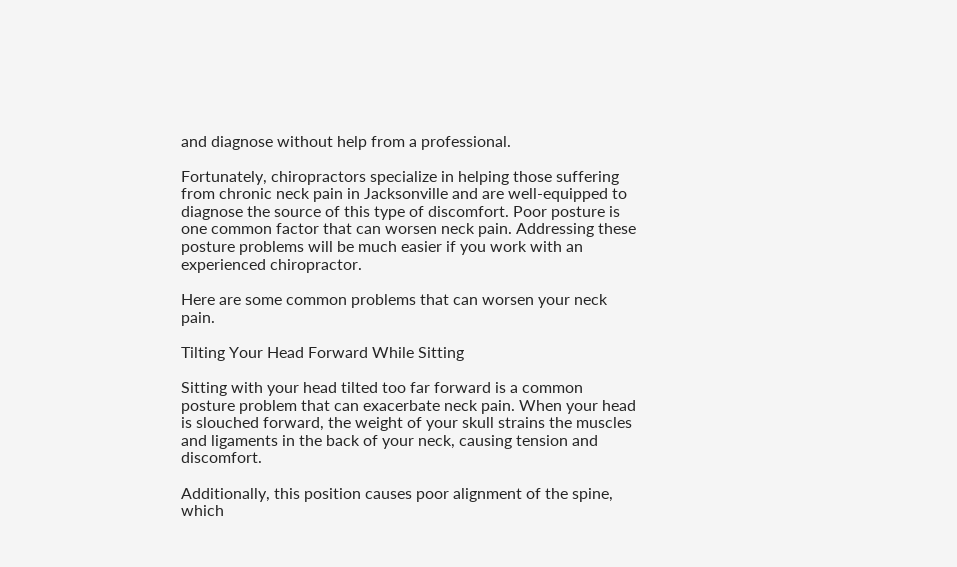and diagnose without help from a professional.

Fortunately, chiropractors specialize in helping those suffering from chronic neck pain in Jacksonville and are well-equipped to diagnose the source of this type of discomfort. Poor posture is one common factor that can worsen neck pain. Addressing these posture problems will be much easier if you work with an experienced chiropractor.

Here are some common problems that can worsen your neck pain.

Tilting Your Head Forward While Sitting

Sitting with your head tilted too far forward is a common posture problem that can exacerbate neck pain. When your head is slouched forward, the weight of your skull strains the muscles and ligaments in the back of your neck, causing tension and discomfort.

Additionally, this position causes poor alignment of the spine, which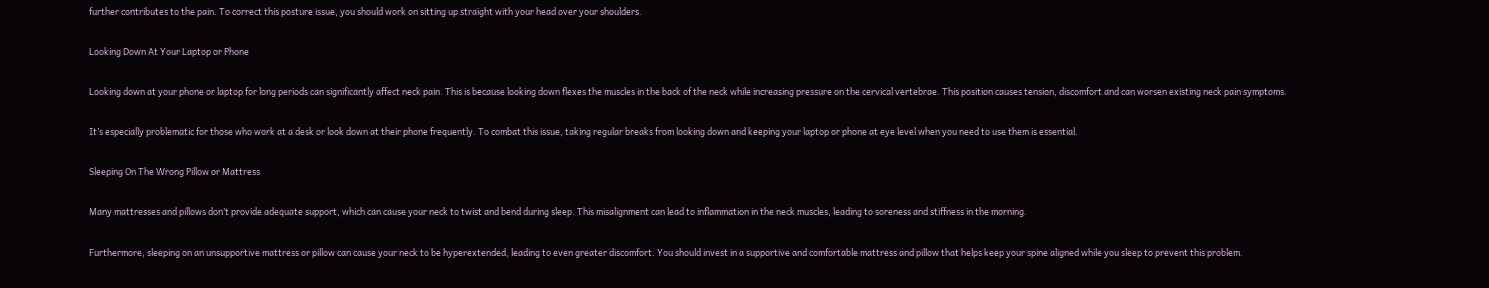further contributes to the pain. To correct this posture issue, you should work on sitting up straight with your head over your shoulders.

Looking Down At Your Laptop or Phone

Looking down at your phone or laptop for long periods can significantly affect neck pain. This is because looking down flexes the muscles in the back of the neck while increasing pressure on the cervical vertebrae. This position causes tension, discomfort and can worsen existing neck pain symptoms.

It’s especially problematic for those who work at a desk or look down at their phone frequently. To combat this issue, taking regular breaks from looking down and keeping your laptop or phone at eye level when you need to use them is essential.

Sleeping On The Wrong Pillow or Mattress

Many mattresses and pillows don’t provide adequate support, which can cause your neck to twist and bend during sleep. This misalignment can lead to inflammation in the neck muscles, leading to soreness and stiffness in the morning.

Furthermore, sleeping on an unsupportive mattress or pillow can cause your neck to be hyperextended, leading to even greater discomfort. You should invest in a supportive and comfortable mattress and pillow that helps keep your spine aligned while you sleep to prevent this problem.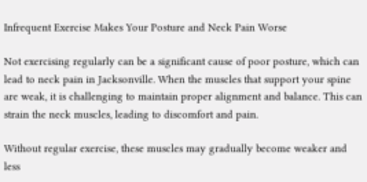Infrequent Exercise Makes Your Posture and Neck Pain Worse

Not exercising regularly can be a significant cause of poor posture, which can lead to neck pain in Jacksonville. When the muscles that support your spine are weak, it is challenging to maintain proper alignment and balance. This can strain the neck muscles, leading to discomfort and pain.

Without regular exercise, these muscles may gradually become weaker and less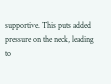supportive. This puts added pressure on the neck, leading to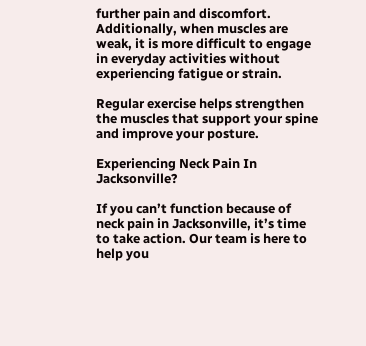further pain and discomfort. Additionally, when muscles are weak, it is more difficult to engage in everyday activities without experiencing fatigue or strain.

Regular exercise helps strengthen the muscles that support your spine and improve your posture.

Experiencing Neck Pain In Jacksonville?

If you can’t function because of neck pain in Jacksonville, it’s time to take action. Our team is here to help you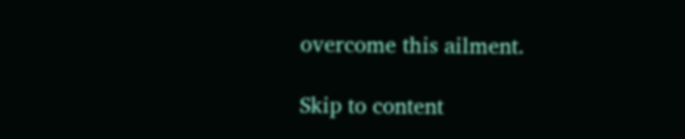overcome this ailment.

Skip to content